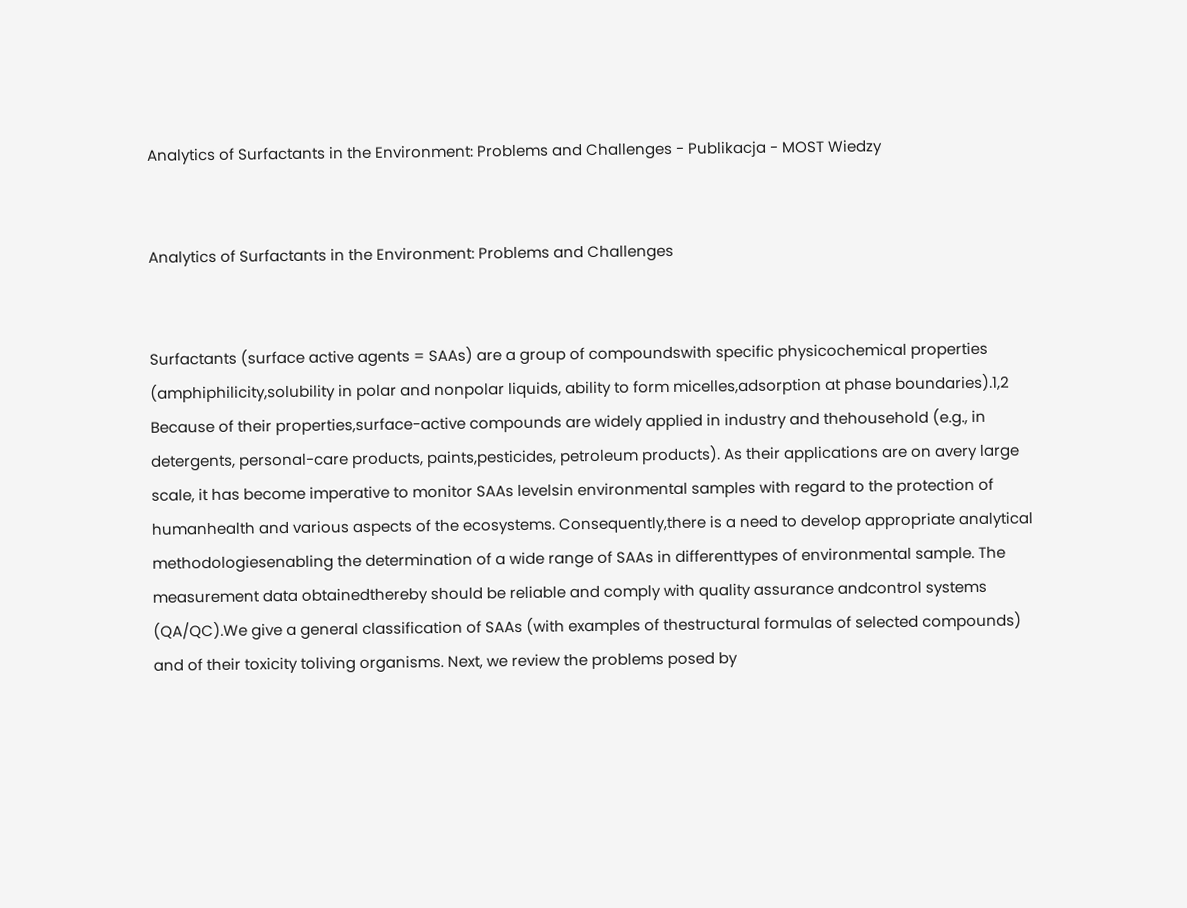Analytics of Surfactants in the Environment: Problems and Challenges - Publikacja - MOST Wiedzy


Analytics of Surfactants in the Environment: Problems and Challenges


Surfactants (surface active agents = SAAs) are a group of compoundswith specific physicochemical properties (amphiphilicity,solubility in polar and nonpolar liquids, ability to form micelles,adsorption at phase boundaries).1,2 Because of their properties,surface-active compounds are widely applied in industry and thehousehold (e.g., in detergents, personal-care products, paints,pesticides, petroleum products). As their applications are on avery large scale, it has become imperative to monitor SAAs levelsin environmental samples with regard to the protection of humanhealth and various aspects of the ecosystems. Consequently,there is a need to develop appropriate analytical methodologiesenabling the determination of a wide range of SAAs in differenttypes of environmental sample. The measurement data obtainedthereby should be reliable and comply with quality assurance andcontrol systems (QA/QC).We give a general classification of SAAs (with examples of thestructural formulas of selected compounds) and of their toxicity toliving organisms. Next, we review the problems posed by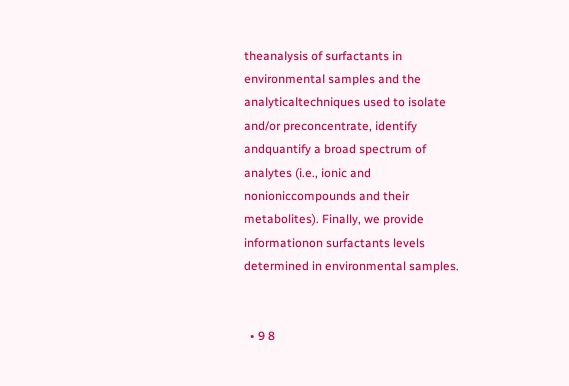theanalysis of surfactants in environmental samples and the analyticaltechniques used to isolate and/or preconcentrate, identify andquantify a broad spectrum of analytes (i.e., ionic and nonioniccompounds and their metabolites). Finally, we provide informationon surfactants levels determined in environmental samples.


  • 9 8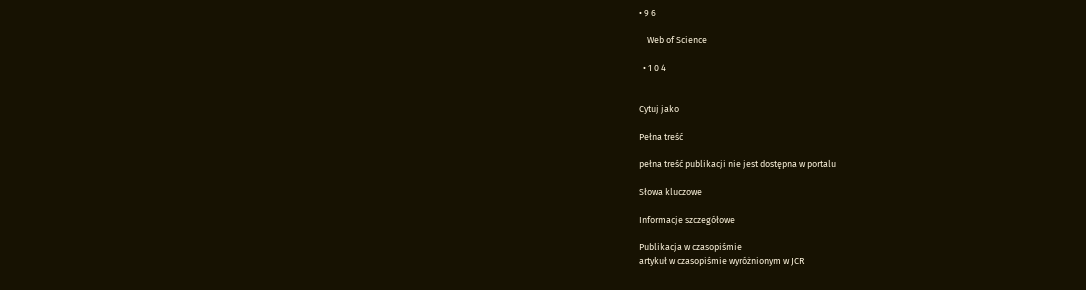• 9 6

    Web of Science

  • 1 0 4


Cytuj jako

Pełna treść

pełna treść publikacji nie jest dostępna w portalu

Słowa kluczowe

Informacje szczegółowe

Publikacja w czasopiśmie
artykuł w czasopiśmie wyróżnionym w JCR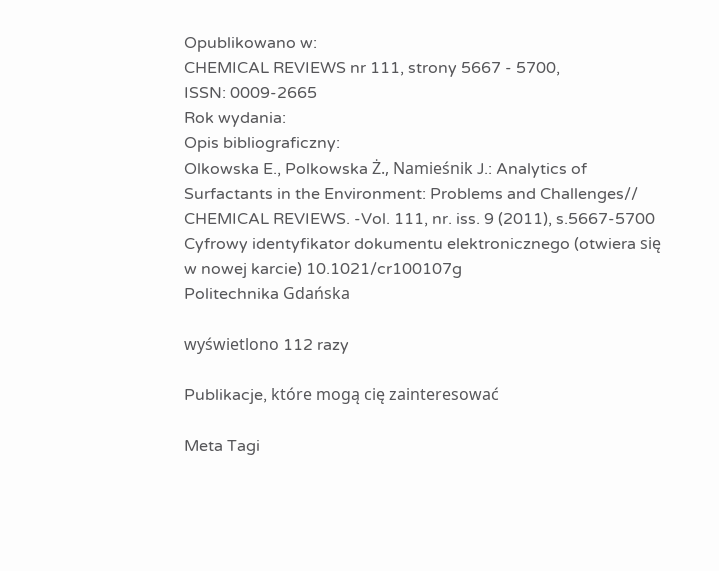Opublikowano w:
CHEMICAL REVIEWS nr 111, strony 5667 - 5700,
ISSN: 0009-2665
Rok wydania:
Opis bibliograficzny:
Olkowska E., Polkowska Ż., Namieśnik J.: Analytics of Surfactants in the Environment: Problems and Challenges// CHEMICAL REVIEWS. -Vol. 111, nr. iss. 9 (2011), s.5667-5700
Cyfrowy identyfikator dokumentu elektronicznego (otwiera się w nowej karcie) 10.1021/cr100107g
Politechnika Gdańska

wyświetlono 112 razy

Publikacje, które mogą cię zainteresować

Meta Tagi